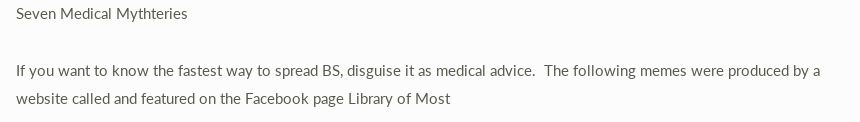Seven Medical Mythteries

If you want to know the fastest way to spread BS, disguise it as medical advice.  The following memes were produced by a website called and featured on the Facebook page Library of Most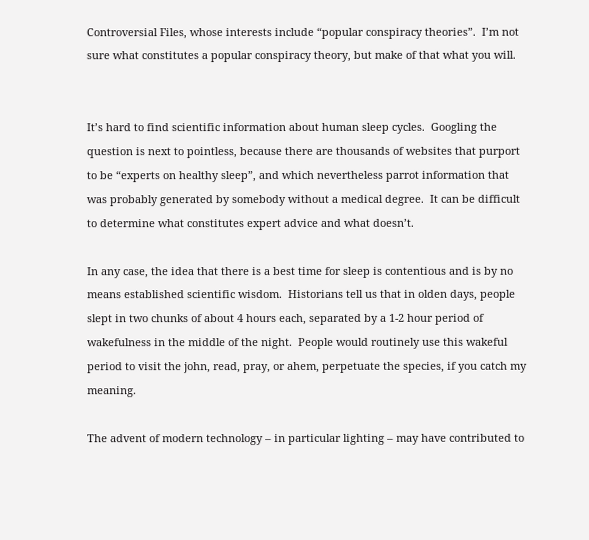Controversial Files, whose interests include “popular conspiracy theories”.  I’m not sure what constitutes a popular conspiracy theory, but make of that what you will.


It’s hard to find scientific information about human sleep cycles.  Googling the question is next to pointless, because there are thousands of websites that purport to be “experts on healthy sleep”, and which nevertheless parrot information that was probably generated by somebody without a medical degree.  It can be difficult to determine what constitutes expert advice and what doesn’t.

In any case, the idea that there is a best time for sleep is contentious and is by no means established scientific wisdom.  Historians tell us that in olden days, people slept in two chunks of about 4 hours each, separated by a 1-2 hour period of wakefulness in the middle of the night.  People would routinely use this wakeful period to visit the john, read, pray, or ahem, perpetuate the species, if you catch my meaning.

The advent of modern technology – in particular lighting – may have contributed to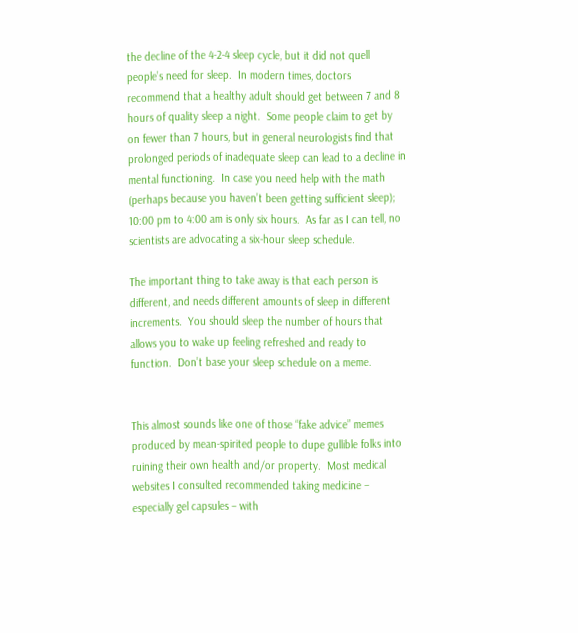the decline of the 4-2-4 sleep cycle, but it did not quell people’s need for sleep.  In modern times, doctors recommend that a healthy adult should get between 7 and 8 hours of quality sleep a night.  Some people claim to get by on fewer than 7 hours, but in general neurologists find that prolonged periods of inadequate sleep can lead to a decline in mental functioning.  In case you need help with the math (perhaps because you haven’t been getting sufficient sleep); 10:00 pm to 4:00 am is only six hours.  As far as I can tell, no scientists are advocating a six-hour sleep schedule.

The important thing to take away is that each person is different, and needs different amounts of sleep in different increments.  You should sleep the number of hours that allows you to wake up feeling refreshed and ready to function.  Don’t base your sleep schedule on a meme.


This almost sounds like one of those “fake advice” memes produced by mean-spirited people to dupe gullible folks into ruining their own health and/or property.  Most medical websites I consulted recommended taking medicine – especially gel capsules – with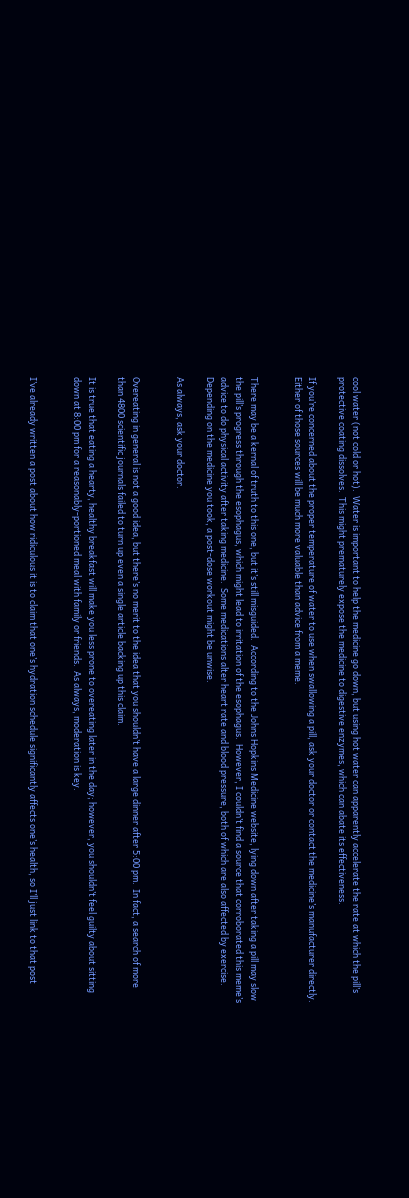cool water (not cold or hot).  Water is important to help the medicine go down, but using hot water can apparently accelerate the rate at which the pill’s protective coating dissolves.  This might prematurely expose the medicine to digestive enzymes, which can abate its effectiveness.

If you’re concerned about the proper temperature of water to use when swallowing a pill, ask your doctor or contact the medicine’s manufacturer directly.  Either of those sources will be much more valuable than advice from a meme.


There may be a kernal of truth to this one, but it’s still misguided.  According to the Johns Hopkins Medicine website, lying down after taking a pill may slow the pill’s progress through the esophagus, which might lead to irritation of the esophagus.  However, I couldn’t find a source that corroborated this meme’s advice to do physical activity after taking medicine.  Some medications alter heart rate and blood pressure, both of which are also affected by exercise.  Depending on the medicine you took, a post-dose workout might be unwise.

As always, ask your doctor.


Overeating in general is not a good idea, but there’s no merit to the idea that you shouldn’t have a large dinner after 5:00 pm.  In fact, a search of more than 4800 scientific journals failed to turn up even a single article backing up this claim.

It is true that eating a hearty, healthy breakfast will make you less prone to overeating later in the day; however, you shouldn’t feel guilty about sitting down at 8:00 pm for a reasonably-portioned meal with family or friends.  As always, moderation is key.


I’ve already written a post about how ridiculous it is to claim that one’s hydration schedule significantly affects one’s health, so I’ll just link to that post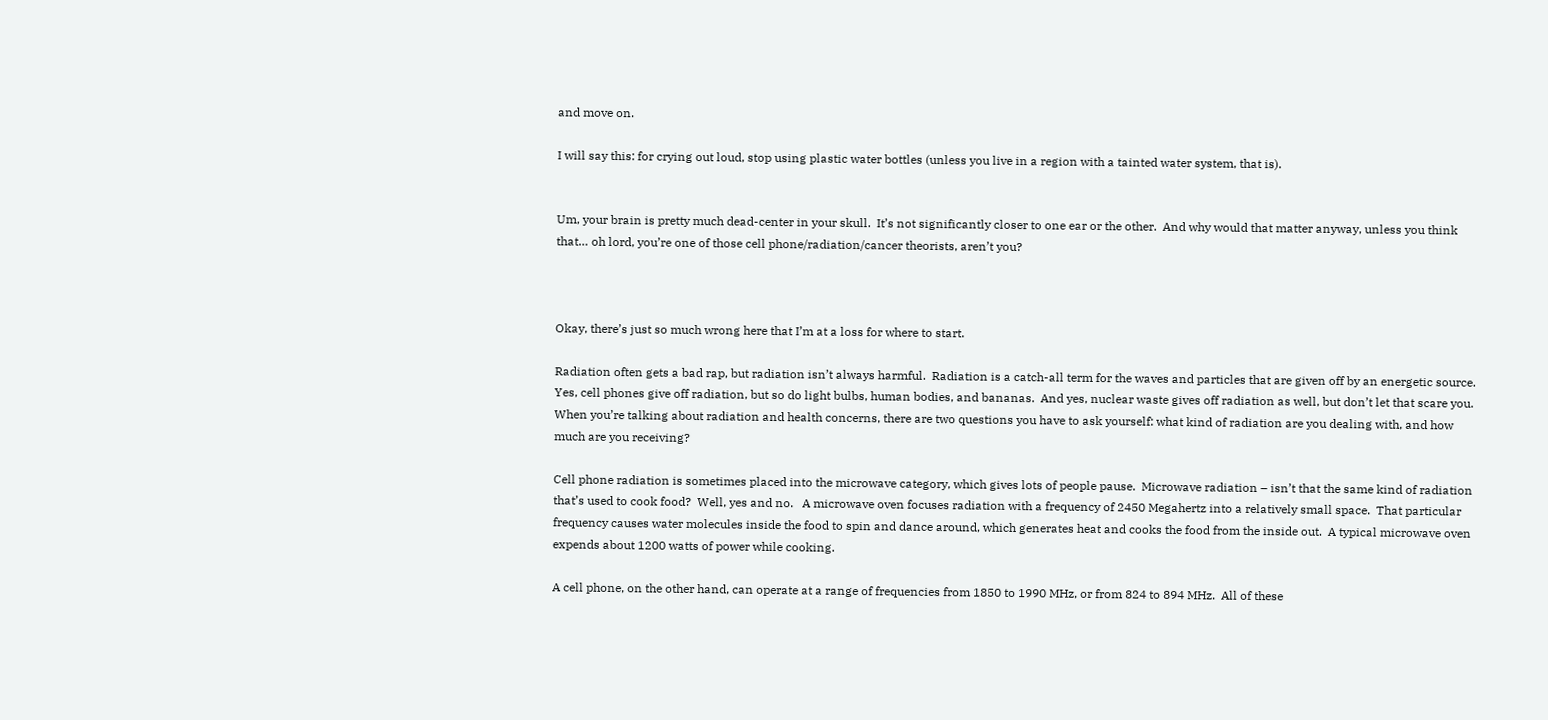and move on.

I will say this: for crying out loud, stop using plastic water bottles (unless you live in a region with a tainted water system, that is).


Um, your brain is pretty much dead-center in your skull.  It’s not significantly closer to one ear or the other.  And why would that matter anyway, unless you think that… oh lord, you’re one of those cell phone/radiation/cancer theorists, aren’t you?



Okay, there’s just so much wrong here that I’m at a loss for where to start.

Radiation often gets a bad rap, but radiation isn’t always harmful.  Radiation is a catch-all term for the waves and particles that are given off by an energetic source.  Yes, cell phones give off radiation, but so do light bulbs, human bodies, and bananas.  And yes, nuclear waste gives off radiation as well, but don’t let that scare you.  When you’re talking about radiation and health concerns, there are two questions you have to ask yourself: what kind of radiation are you dealing with, and how much are you receiving?

Cell phone radiation is sometimes placed into the microwave category, which gives lots of people pause.  Microwave radiation – isn’t that the same kind of radiation that’s used to cook food?  Well, yes and no.   A microwave oven focuses radiation with a frequency of 2450 Megahertz into a relatively small space.  That particular frequency causes water molecules inside the food to spin and dance around, which generates heat and cooks the food from the inside out.  A typical microwave oven expends about 1200 watts of power while cooking.

A cell phone, on the other hand, can operate at a range of frequencies from 1850 to 1990 MHz, or from 824 to 894 MHz.  All of these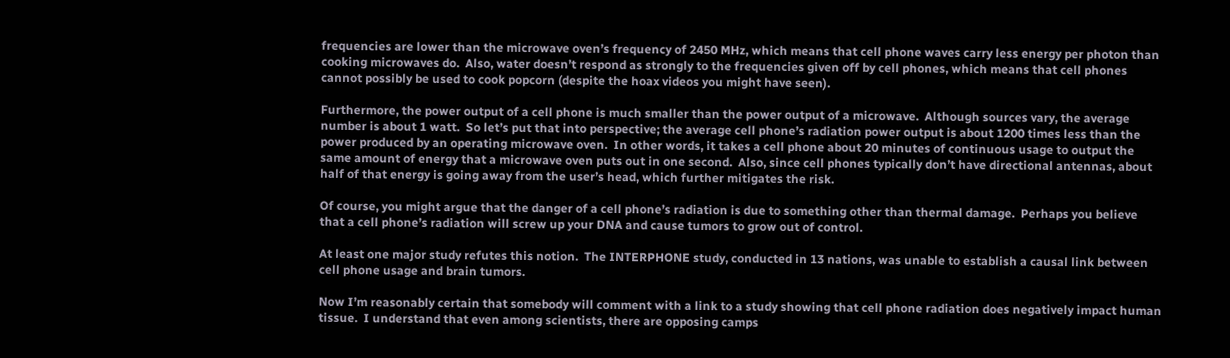frequencies are lower than the microwave oven’s frequency of 2450 MHz, which means that cell phone waves carry less energy per photon than cooking microwaves do.  Also, water doesn’t respond as strongly to the frequencies given off by cell phones, which means that cell phones cannot possibly be used to cook popcorn (despite the hoax videos you might have seen).

Furthermore, the power output of a cell phone is much smaller than the power output of a microwave.  Although sources vary, the average number is about 1 watt.  So let’s put that into perspective; the average cell phone’s radiation power output is about 1200 times less than the power produced by an operating microwave oven.  In other words, it takes a cell phone about 20 minutes of continuous usage to output the same amount of energy that a microwave oven puts out in one second.  Also, since cell phones typically don’t have directional antennas, about half of that energy is going away from the user’s head, which further mitigates the risk.

Of course, you might argue that the danger of a cell phone’s radiation is due to something other than thermal damage.  Perhaps you believe that a cell phone’s radiation will screw up your DNA and cause tumors to grow out of control.

At least one major study refutes this notion.  The INTERPHONE study, conducted in 13 nations, was unable to establish a causal link between cell phone usage and brain tumors.

Now I’m reasonably certain that somebody will comment with a link to a study showing that cell phone radiation does negatively impact human tissue.  I understand that even among scientists, there are opposing camps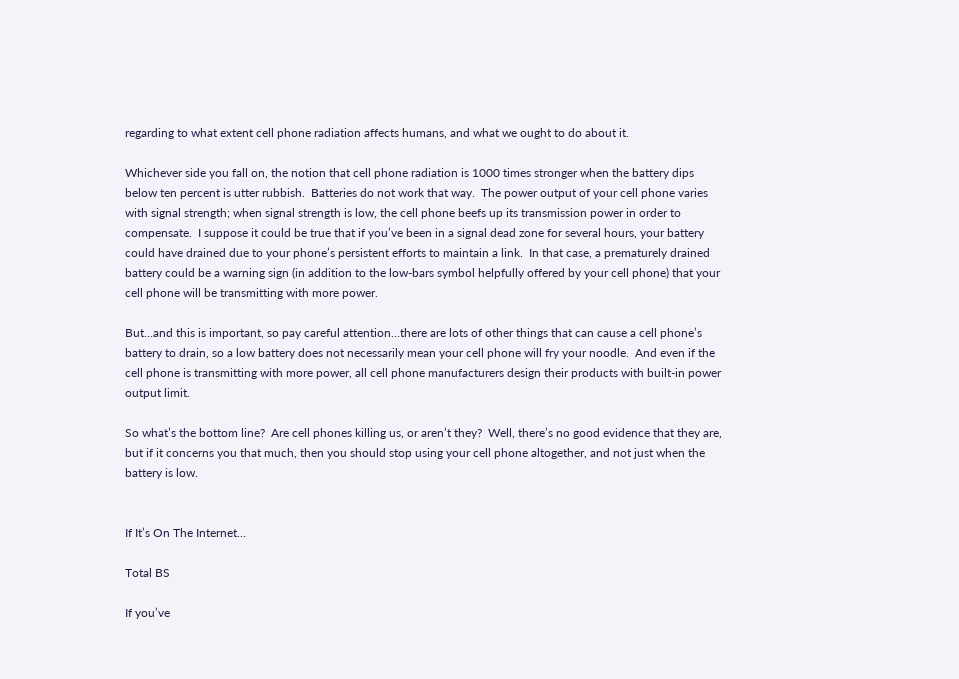regarding to what extent cell phone radiation affects humans, and what we ought to do about it.

Whichever side you fall on, the notion that cell phone radiation is 1000 times stronger when the battery dips below ten percent is utter rubbish.  Batteries do not work that way.  The power output of your cell phone varies with signal strength; when signal strength is low, the cell phone beefs up its transmission power in order to compensate.  I suppose it could be true that if you’ve been in a signal dead zone for several hours, your battery could have drained due to your phone’s persistent efforts to maintain a link.  In that case, a prematurely drained battery could be a warning sign (in addition to the low-bars symbol helpfully offered by your cell phone) that your cell phone will be transmitting with more power.

But…and this is important, so pay careful attention…there are lots of other things that can cause a cell phone’s battery to drain, so a low battery does not necessarily mean your cell phone will fry your noodle.  And even if the cell phone is transmitting with more power, all cell phone manufacturers design their products with built-in power output limit.

So what’s the bottom line?  Are cell phones killing us, or aren’t they?  Well, there’s no good evidence that they are, but if it concerns you that much, then you should stop using your cell phone altogether, and not just when the battery is low.


If It’s On The Internet…

Total BS

If you’ve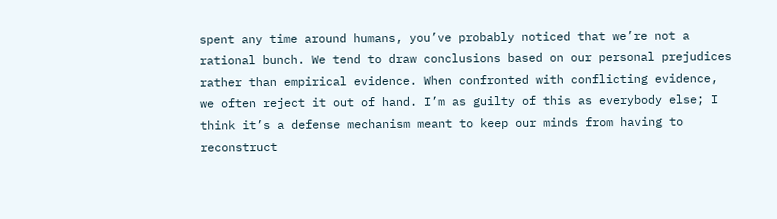spent any time around humans, you’ve probably noticed that we’re not a rational bunch. We tend to draw conclusions based on our personal prejudices rather than empirical evidence. When confronted with conflicting evidence, we often reject it out of hand. I’m as guilty of this as everybody else; I think it’s a defense mechanism meant to keep our minds from having to reconstruct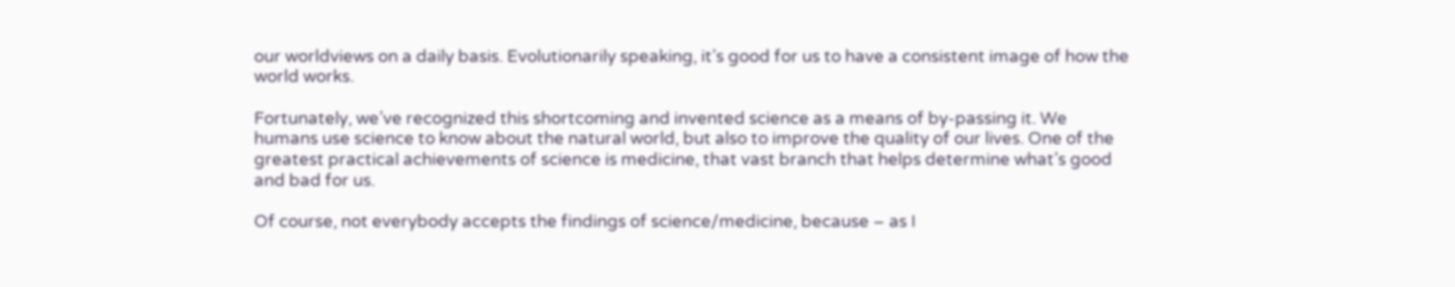our worldviews on a daily basis. Evolutionarily speaking, it’s good for us to have a consistent image of how the world works.

Fortunately, we’ve recognized this shortcoming and invented science as a means of by-passing it. We humans use science to know about the natural world, but also to improve the quality of our lives. One of the greatest practical achievements of science is medicine, that vast branch that helps determine what’s good and bad for us.

Of course, not everybody accepts the findings of science/medicine, because – as I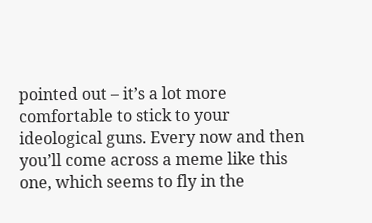pointed out – it’s a lot more comfortable to stick to your ideological guns. Every now and then you’ll come across a meme like this one, which seems to fly in the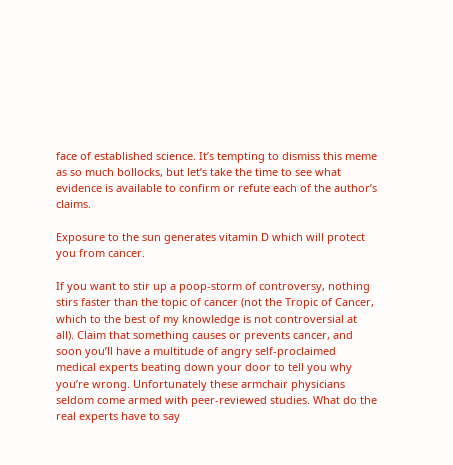face of established science. It’s tempting to dismiss this meme as so much bollocks, but let’s take the time to see what evidence is available to confirm or refute each of the author’s claims.

Exposure to the sun generates vitamin D which will protect you from cancer.

If you want to stir up a poop-storm of controversy, nothing stirs faster than the topic of cancer (not the Tropic of Cancer, which to the best of my knowledge is not controversial at all). Claim that something causes or prevents cancer, and soon you’ll have a multitude of angry self-proclaimed medical experts beating down your door to tell you why you’re wrong. Unfortunately these armchair physicians seldom come armed with peer-reviewed studies. What do the real experts have to say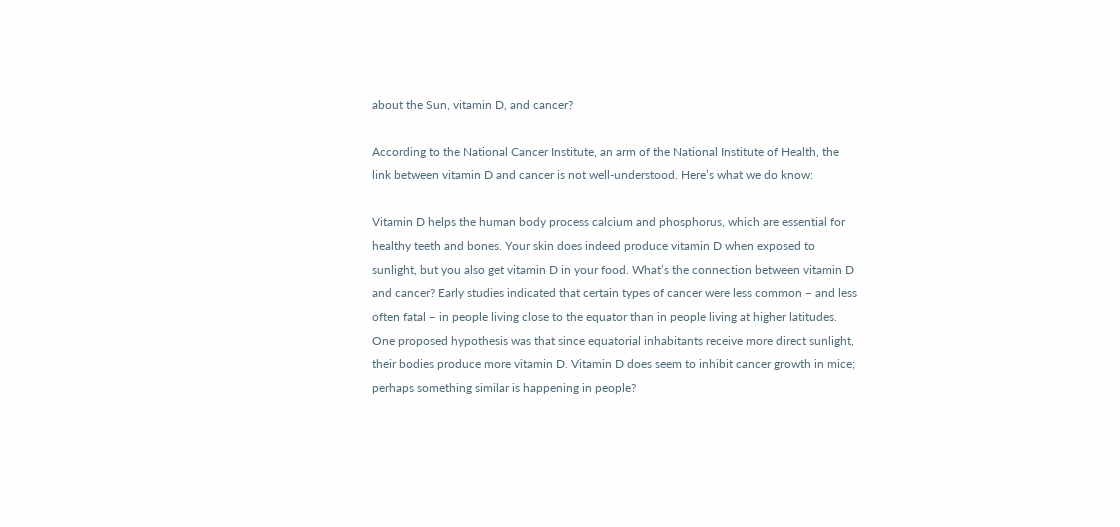about the Sun, vitamin D, and cancer?

According to the National Cancer Institute, an arm of the National Institute of Health, the link between vitamin D and cancer is not well-understood. Here’s what we do know:

Vitamin D helps the human body process calcium and phosphorus, which are essential for healthy teeth and bones. Your skin does indeed produce vitamin D when exposed to sunlight, but you also get vitamin D in your food. What’s the connection between vitamin D and cancer? Early studies indicated that certain types of cancer were less common – and less often fatal – in people living close to the equator than in people living at higher latitudes. One proposed hypothesis was that since equatorial inhabitants receive more direct sunlight, their bodies produce more vitamin D. Vitamin D does seem to inhibit cancer growth in mice; perhaps something similar is happening in people?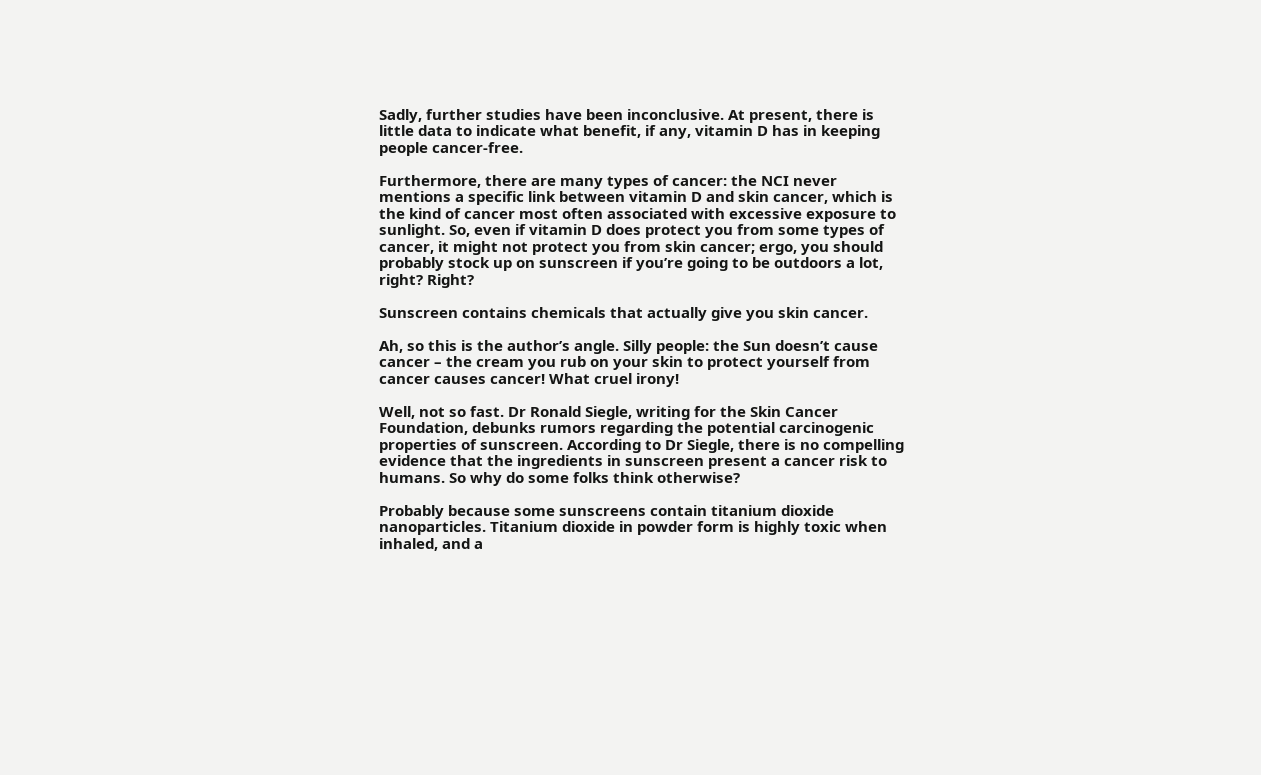Sadly, further studies have been inconclusive. At present, there is little data to indicate what benefit, if any, vitamin D has in keeping people cancer-free.

Furthermore, there are many types of cancer: the NCI never mentions a specific link between vitamin D and skin cancer, which is the kind of cancer most often associated with excessive exposure to sunlight. So, even if vitamin D does protect you from some types of cancer, it might not protect you from skin cancer; ergo, you should probably stock up on sunscreen if you’re going to be outdoors a lot, right? Right?

Sunscreen contains chemicals that actually give you skin cancer.

Ah, so this is the author’s angle. Silly people: the Sun doesn’t cause cancer – the cream you rub on your skin to protect yourself from cancer causes cancer! What cruel irony!

Well, not so fast. Dr Ronald Siegle, writing for the Skin Cancer Foundation, debunks rumors regarding the potential carcinogenic properties of sunscreen. According to Dr Siegle, there is no compelling evidence that the ingredients in sunscreen present a cancer risk to humans. So why do some folks think otherwise?

Probably because some sunscreens contain titanium dioxide nanoparticles. Titanium dioxide in powder form is highly toxic when inhaled, and a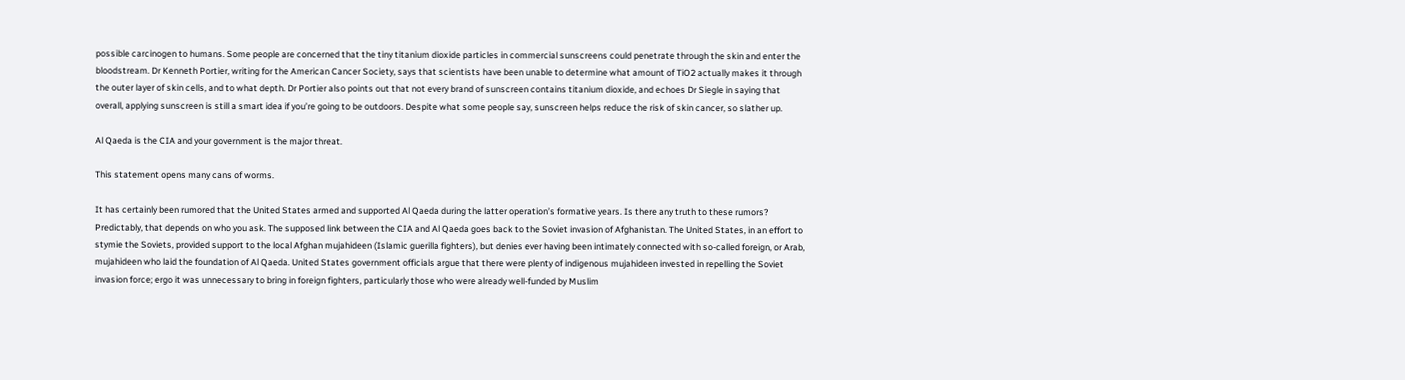possible carcinogen to humans. Some people are concerned that the tiny titanium dioxide particles in commercial sunscreens could penetrate through the skin and enter the bloodstream. Dr Kenneth Portier, writing for the American Cancer Society, says that scientists have been unable to determine what amount of TiO2 actually makes it through the outer layer of skin cells, and to what depth. Dr Portier also points out that not every brand of sunscreen contains titanium dioxide, and echoes Dr Siegle in saying that overall, applying sunscreen is still a smart idea if you’re going to be outdoors. Despite what some people say, sunscreen helps reduce the risk of skin cancer, so slather up.

Al Qaeda is the CIA and your government is the major threat.

This statement opens many cans of worms.

It has certainly been rumored that the United States armed and supported Al Qaeda during the latter operation’s formative years. Is there any truth to these rumors? Predictably, that depends on who you ask. The supposed link between the CIA and Al Qaeda goes back to the Soviet invasion of Afghanistan. The United States, in an effort to stymie the Soviets, provided support to the local Afghan mujahideen (Islamic guerilla fighters), but denies ever having been intimately connected with so-called foreign, or Arab, mujahideen who laid the foundation of Al Qaeda. United States government officials argue that there were plenty of indigenous mujahideen invested in repelling the Soviet invasion force; ergo it was unnecessary to bring in foreign fighters, particularly those who were already well-funded by Muslim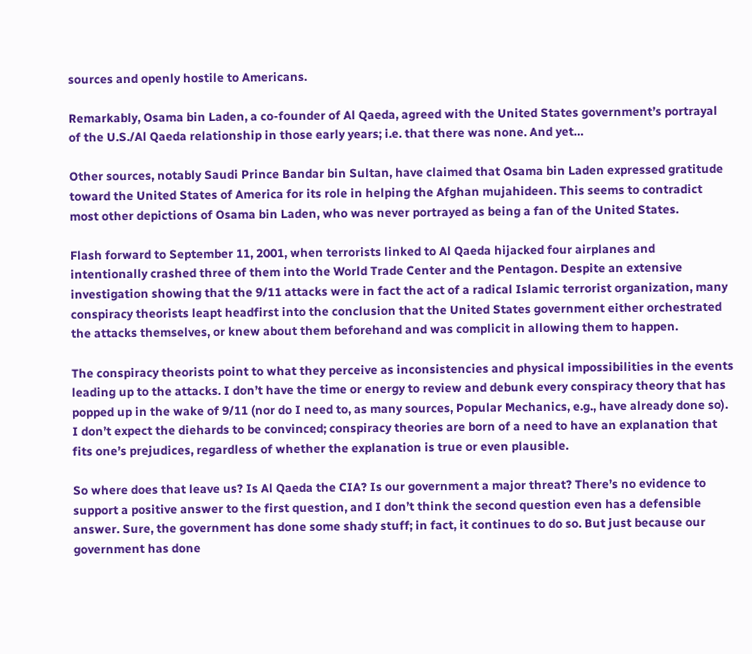sources and openly hostile to Americans.

Remarkably, Osama bin Laden, a co-founder of Al Qaeda, agreed with the United States government’s portrayal of the U.S./Al Qaeda relationship in those early years; i.e. that there was none. And yet…

Other sources, notably Saudi Prince Bandar bin Sultan, have claimed that Osama bin Laden expressed gratitude toward the United States of America for its role in helping the Afghan mujahideen. This seems to contradict most other depictions of Osama bin Laden, who was never portrayed as being a fan of the United States.

Flash forward to September 11, 2001, when terrorists linked to Al Qaeda hijacked four airplanes and intentionally crashed three of them into the World Trade Center and the Pentagon. Despite an extensive investigation showing that the 9/11 attacks were in fact the act of a radical Islamic terrorist organization, many conspiracy theorists leapt headfirst into the conclusion that the United States government either orchestrated the attacks themselves, or knew about them beforehand and was complicit in allowing them to happen.

The conspiracy theorists point to what they perceive as inconsistencies and physical impossibilities in the events leading up to the attacks. I don’t have the time or energy to review and debunk every conspiracy theory that has popped up in the wake of 9/11 (nor do I need to, as many sources, Popular Mechanics, e.g., have already done so). I don’t expect the diehards to be convinced; conspiracy theories are born of a need to have an explanation that fits one’s prejudices, regardless of whether the explanation is true or even plausible.

So where does that leave us? Is Al Qaeda the CIA? Is our government a major threat? There’s no evidence to support a positive answer to the first question, and I don’t think the second question even has a defensible answer. Sure, the government has done some shady stuff; in fact, it continues to do so. But just because our government has done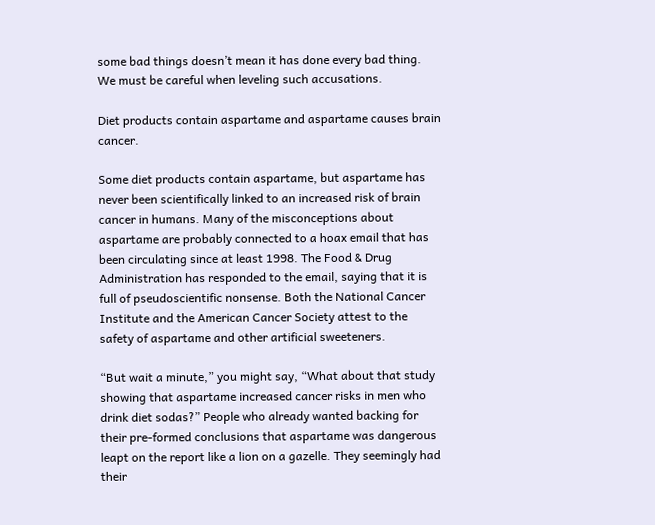some bad things doesn’t mean it has done every bad thing. We must be careful when leveling such accusations.

Diet products contain aspartame and aspartame causes brain cancer.

Some diet products contain aspartame, but aspartame has never been scientifically linked to an increased risk of brain cancer in humans. Many of the misconceptions about aspartame are probably connected to a hoax email that has been circulating since at least 1998. The Food & Drug Administration has responded to the email, saying that it is full of pseudoscientific nonsense. Both the National Cancer Institute and the American Cancer Society attest to the safety of aspartame and other artificial sweeteners.

“But wait a minute,” you might say, “What about that study showing that aspartame increased cancer risks in men who drink diet sodas?” People who already wanted backing for their pre-formed conclusions that aspartame was dangerous leapt on the report like a lion on a gazelle. They seemingly had their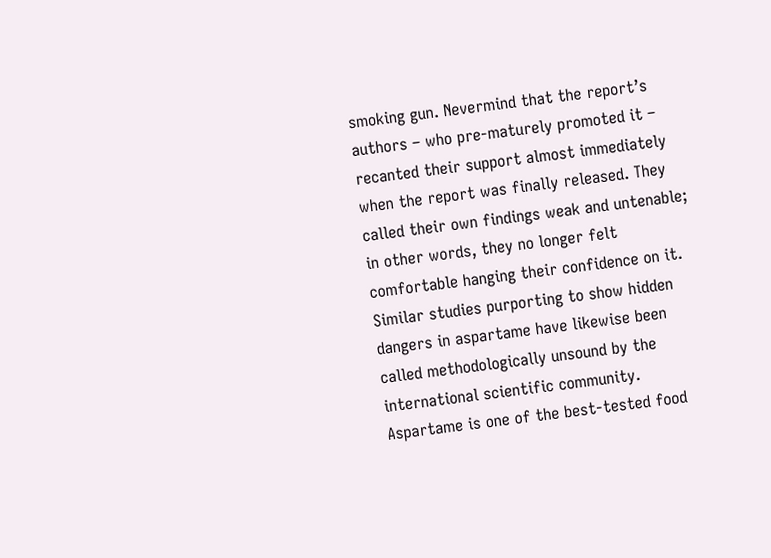smoking gun. Nevermind that the report’s authors – who pre-maturely promoted it – recanted their support almost immediately when the report was finally released. They called their own findings weak and untenable; in other words, they no longer felt comfortable hanging their confidence on it. Similar studies purporting to show hidden dangers in aspartame have likewise been called methodologically unsound by the international scientific community. Aspartame is one of the best-tested food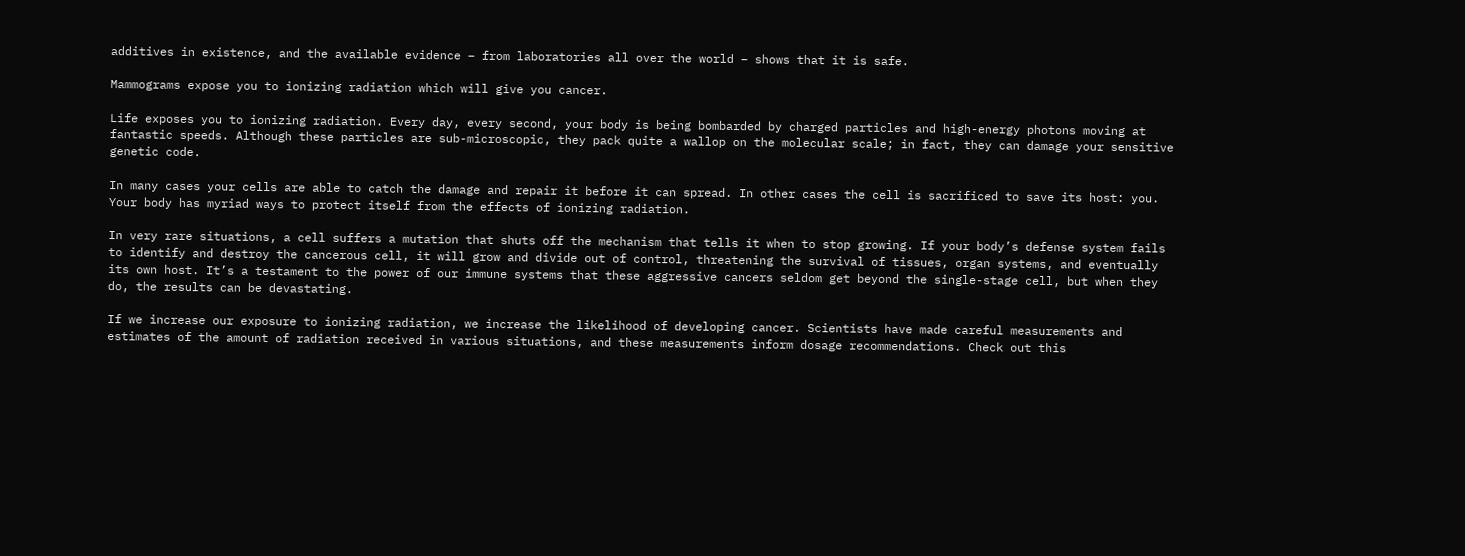additives in existence, and the available evidence – from laboratories all over the world – shows that it is safe.

Mammograms expose you to ionizing radiation which will give you cancer.

Life exposes you to ionizing radiation. Every day, every second, your body is being bombarded by charged particles and high-energy photons moving at fantastic speeds. Although these particles are sub-microscopic, they pack quite a wallop on the molecular scale; in fact, they can damage your sensitive genetic code.

In many cases your cells are able to catch the damage and repair it before it can spread. In other cases the cell is sacrificed to save its host: you. Your body has myriad ways to protect itself from the effects of ionizing radiation.

In very rare situations, a cell suffers a mutation that shuts off the mechanism that tells it when to stop growing. If your body’s defense system fails to identify and destroy the cancerous cell, it will grow and divide out of control, threatening the survival of tissues, organ systems, and eventually its own host. It’s a testament to the power of our immune systems that these aggressive cancers seldom get beyond the single-stage cell, but when they do, the results can be devastating.

If we increase our exposure to ionizing radiation, we increase the likelihood of developing cancer. Scientists have made careful measurements and estimates of the amount of radiation received in various situations, and these measurements inform dosage recommendations. Check out this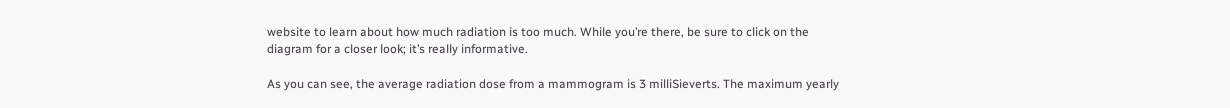website to learn about how much radiation is too much. While you’re there, be sure to click on the diagram for a closer look; it’s really informative.

As you can see, the average radiation dose from a mammogram is 3 milliSieverts. The maximum yearly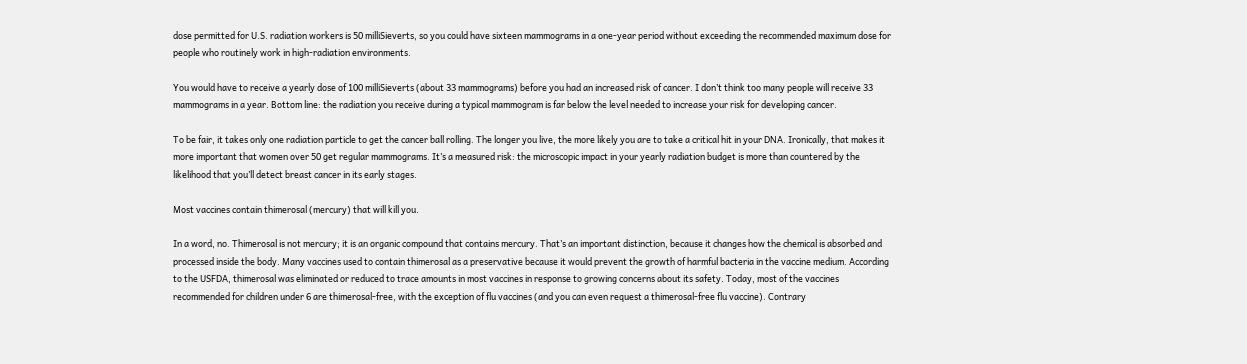dose permitted for U.S. radiation workers is 50 milliSieverts, so you could have sixteen mammograms in a one-year period without exceeding the recommended maximum dose for people who routinely work in high-radiation environments.

You would have to receive a yearly dose of 100 milliSieverts (about 33 mammograms) before you had an increased risk of cancer. I don’t think too many people will receive 33 mammograms in a year. Bottom line: the radiation you receive during a typical mammogram is far below the level needed to increase your risk for developing cancer.

To be fair, it takes only one radiation particle to get the cancer ball rolling. The longer you live, the more likely you are to take a critical hit in your DNA. Ironically, that makes it more important that women over 50 get regular mammograms. It’s a measured risk: the microscopic impact in your yearly radiation budget is more than countered by the likelihood that you’ll detect breast cancer in its early stages.

Most vaccines contain thimerosal (mercury) that will kill you.

In a word, no. Thimerosal is not mercury; it is an organic compound that contains mercury. That’s an important distinction, because it changes how the chemical is absorbed and processed inside the body. Many vaccines used to contain thimerosal as a preservative because it would prevent the growth of harmful bacteria in the vaccine medium. According to the USFDA, thimerosal was eliminated or reduced to trace amounts in most vaccines in response to growing concerns about its safety. Today, most of the vaccines recommended for children under 6 are thimerosal-free, with the exception of flu vaccines (and you can even request a thimerosal-free flu vaccine). Contrary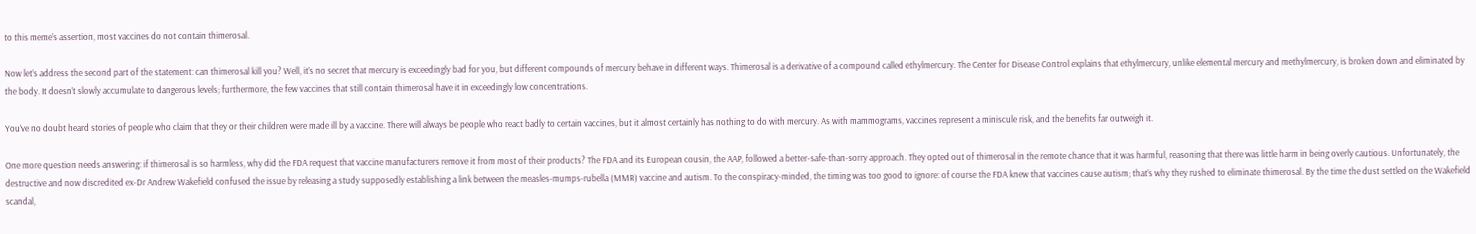to this meme’s assertion, most vaccines do not contain thimerosal.

Now let’s address the second part of the statement: can thimerosal kill you? Well, it’s no secret that mercury is exceedingly bad for you, but different compounds of mercury behave in different ways. Thimerosal is a derivative of a compound called ethylmercury. The Center for Disease Control explains that ethylmercury, unlike elemental mercury and methylmercury, is broken down and eliminated by the body. It doesn’t slowly accumulate to dangerous levels; furthermore, the few vaccines that still contain thimerosal have it in exceedingly low concentrations.

You’ve no doubt heard stories of people who claim that they or their children were made ill by a vaccine. There will always be people who react badly to certain vaccines, but it almost certainly has nothing to do with mercury. As with mammograms, vaccines represent a miniscule risk, and the benefits far outweigh it.

One more question needs answering: if thimerosal is so harmless, why did the FDA request that vaccine manufacturers remove it from most of their products? The FDA and its European cousin, the AAP, followed a better-safe-than-sorry approach. They opted out of thimerosal in the remote chance that it was harmful, reasoning that there was little harm in being overly cautious. Unfortunately, the destructive and now discredited ex-Dr Andrew Wakefield confused the issue by releasing a study supposedly establishing a link between the measles-mumps-rubella (MMR) vaccine and autism. To the conspiracy-minded, the timing was too good to ignore: of course the FDA knew that vaccines cause autism; that’s why they rushed to eliminate thimerosal. By the time the dust settled on the Wakefield scandal,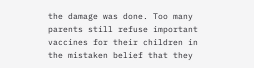the damage was done. Too many parents still refuse important vaccines for their children in the mistaken belief that they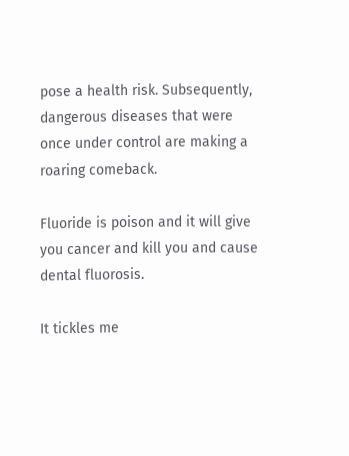pose a health risk. Subsequently, dangerous diseases that were once under control are making a roaring comeback.

Fluoride is poison and it will give you cancer and kill you and cause dental fluorosis.

It tickles me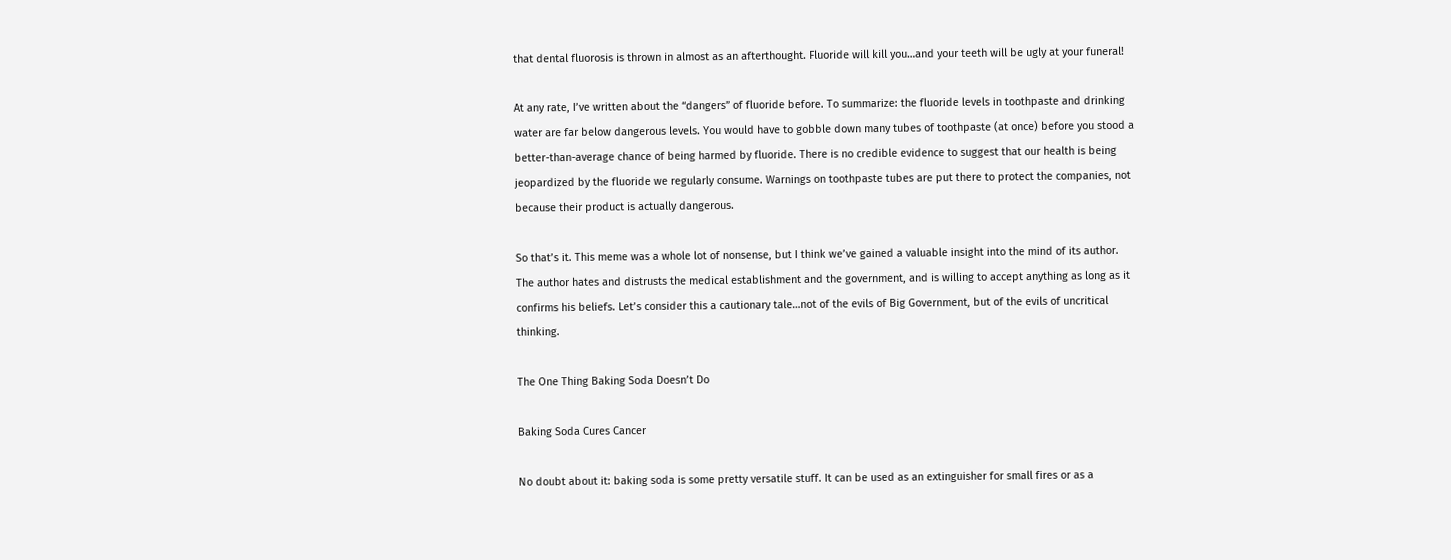that dental fluorosis is thrown in almost as an afterthought. Fluoride will kill you…and your teeth will be ugly at your funeral!

At any rate, I’ve written about the “dangers” of fluoride before. To summarize: the fluoride levels in toothpaste and drinking water are far below dangerous levels. You would have to gobble down many tubes of toothpaste (at once) before you stood a better-than-average chance of being harmed by fluoride. There is no credible evidence to suggest that our health is being jeopardized by the fluoride we regularly consume. Warnings on toothpaste tubes are put there to protect the companies, not because their product is actually dangerous.

So that’s it. This meme was a whole lot of nonsense, but I think we’ve gained a valuable insight into the mind of its author. The author hates and distrusts the medical establishment and the government, and is willing to accept anything as long as it confirms his beliefs. Let’s consider this a cautionary tale…not of the evils of Big Government, but of the evils of uncritical thinking.

The One Thing Baking Soda Doesn’t Do

Baking Soda Cures Cancer

No doubt about it: baking soda is some pretty versatile stuff. It can be used as an extinguisher for small fires or as a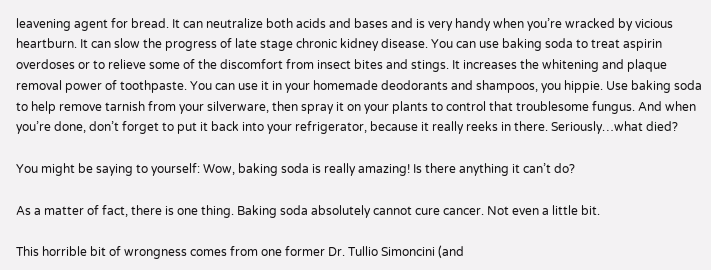leavening agent for bread. It can neutralize both acids and bases and is very handy when you’re wracked by vicious heartburn. It can slow the progress of late stage chronic kidney disease. You can use baking soda to treat aspirin overdoses or to relieve some of the discomfort from insect bites and stings. It increases the whitening and plaque removal power of toothpaste. You can use it in your homemade deodorants and shampoos, you hippie. Use baking soda to help remove tarnish from your silverware, then spray it on your plants to control that troublesome fungus. And when you’re done, don’t forget to put it back into your refrigerator, because it really reeks in there. Seriously…what died?

You might be saying to yourself: Wow, baking soda is really amazing! Is there anything it can’t do?

As a matter of fact, there is one thing. Baking soda absolutely cannot cure cancer. Not even a little bit.

This horrible bit of wrongness comes from one former Dr. Tullio Simoncini (and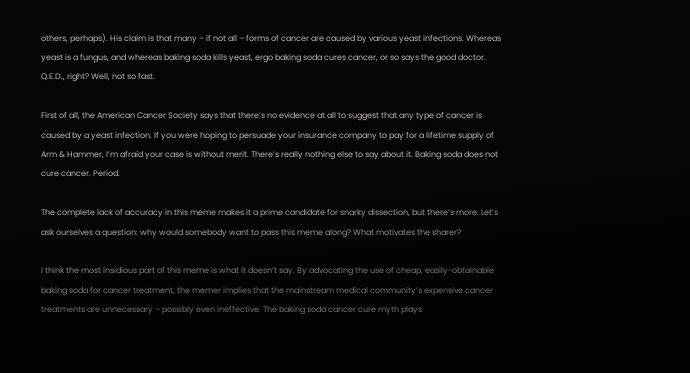others, perhaps). His claim is that many – if not all – forms of cancer are caused by various yeast infections. Whereas yeast is a fungus, and whereas baking soda kills yeast, ergo baking soda cures cancer, or so says the good doctor. Q.E.D., right? Well, not so fast.

First of all, the American Cancer Society says that there’s no evidence at all to suggest that any type of cancer is caused by a yeast infection. If you were hoping to persuade your insurance company to pay for a lifetime supply of Arm & Hammer, I’m afraid your case is without merit. There’s really nothing else to say about it. Baking soda does not cure cancer. Period.

The complete lack of accuracy in this meme makes it a prime candidate for snarky dissection, but there’s more. Let’s ask ourselves a question: why would somebody want to pass this meme along? What motivates the sharer?

I think the most insidious part of this meme is what it doesn’t say. By advocating the use of cheap, easily-obtainable baking soda for cancer treatment, the memer implies that the mainstream medical community’s expensive cancer treatments are unnecessary – possibly even ineffective. The baking soda cancer cure myth plays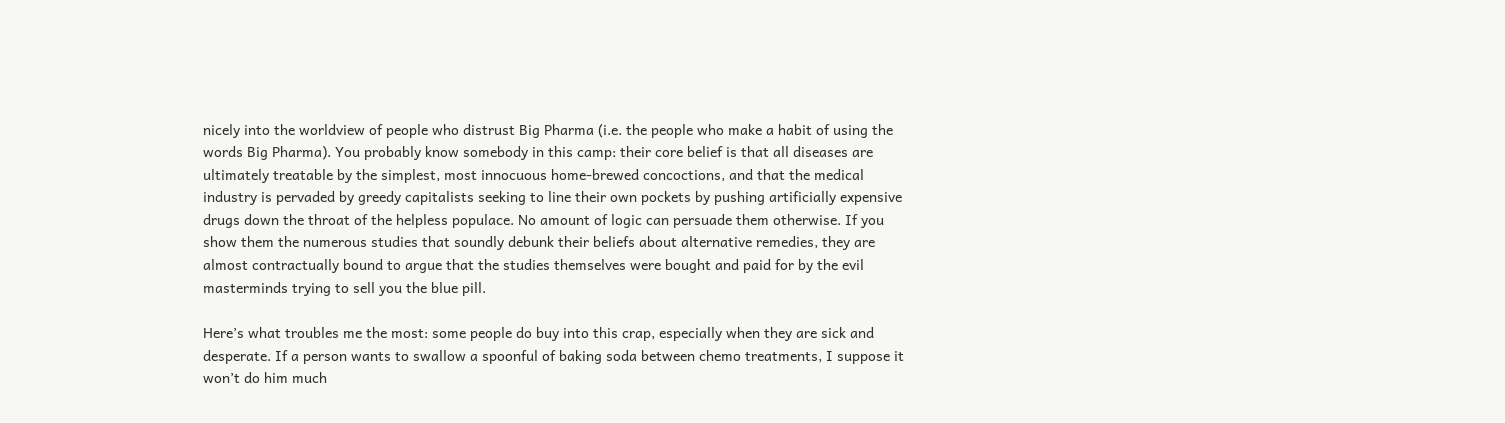nicely into the worldview of people who distrust Big Pharma (i.e. the people who make a habit of using the words Big Pharma). You probably know somebody in this camp: their core belief is that all diseases are ultimately treatable by the simplest, most innocuous home-brewed concoctions, and that the medical industry is pervaded by greedy capitalists seeking to line their own pockets by pushing artificially expensive drugs down the throat of the helpless populace. No amount of logic can persuade them otherwise. If you show them the numerous studies that soundly debunk their beliefs about alternative remedies, they are almost contractually bound to argue that the studies themselves were bought and paid for by the evil masterminds trying to sell you the blue pill.

Here’s what troubles me the most: some people do buy into this crap, especially when they are sick and desperate. If a person wants to swallow a spoonful of baking soda between chemo treatments, I suppose it won’t do him much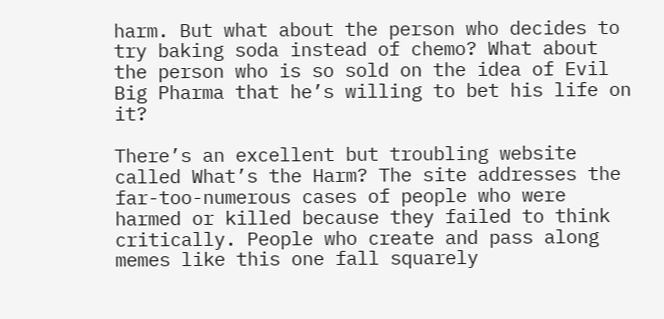harm. But what about the person who decides to try baking soda instead of chemo? What about the person who is so sold on the idea of Evil Big Pharma that he’s willing to bet his life on it?

There’s an excellent but troubling website called What’s the Harm? The site addresses the far-too-numerous cases of people who were harmed or killed because they failed to think critically. People who create and pass along memes like this one fall squarely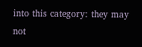into this category: they may not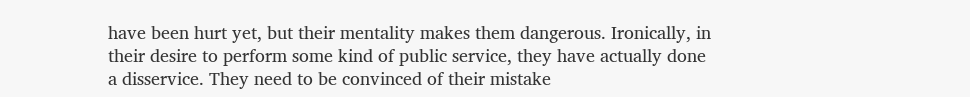have been hurt yet, but their mentality makes them dangerous. Ironically, in their desire to perform some kind of public service, they have actually done a disservice. They need to be convinced of their mistake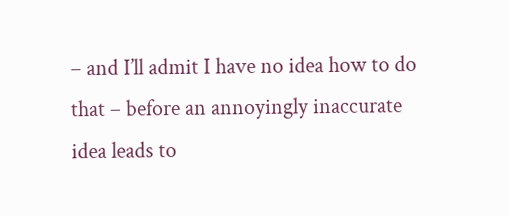– and I’ll admit I have no idea how to do that – before an annoyingly inaccurate idea leads to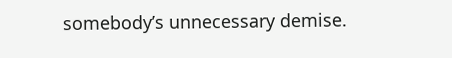somebody’s unnecessary demise.